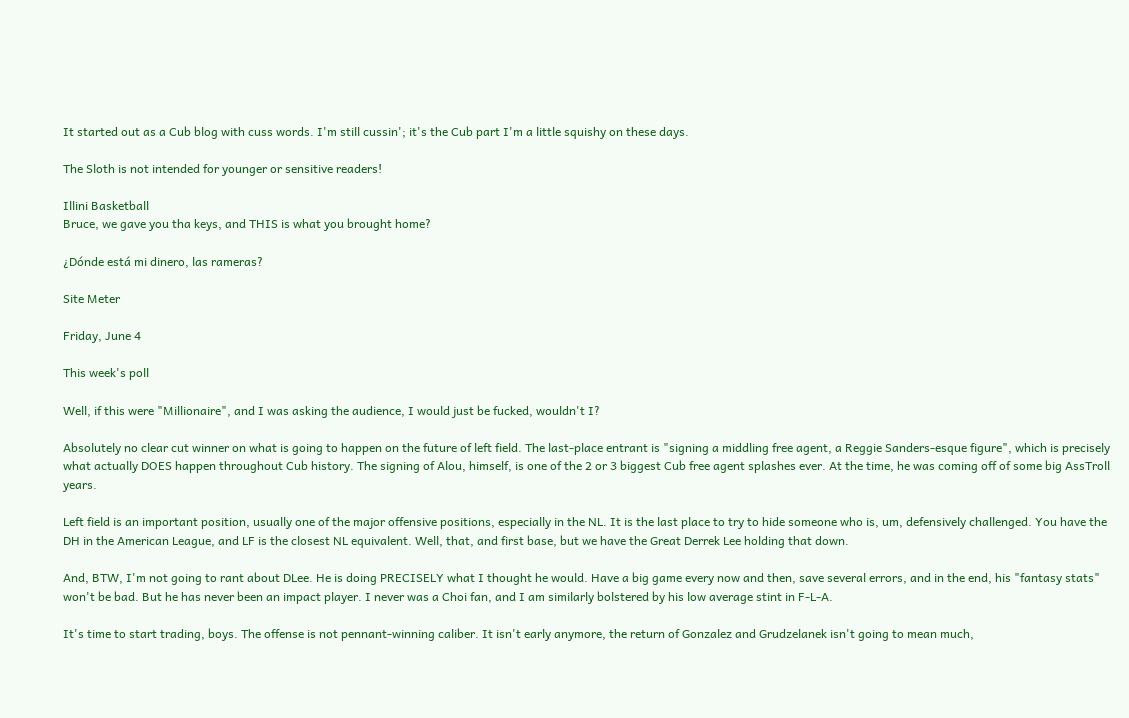It started out as a Cub blog with cuss words. I'm still cussin'; it's the Cub part I'm a little squishy on these days.

The Sloth is not intended for younger or sensitive readers!

Illini Basketball
Bruce, we gave you tha keys, and THIS is what you brought home?

¿Dónde está mi dinero, las rameras?

Site Meter

Friday, June 4

This week's poll

Well, if this were "Millionaire", and I was asking the audience, I would just be fucked, wouldn't I?

Absolutely no clear cut winner on what is going to happen on the future of left field. The last-place entrant is "signing a middling free agent, a Reggie Sanders-esque figure", which is precisely what actually DOES happen throughout Cub history. The signing of Alou, himself, is one of the 2 or 3 biggest Cub free agent splashes ever. At the time, he was coming off of some big AssTroll years.

Left field is an important position, usually one of the major offensive positions, especially in the NL. It is the last place to try to hide someone who is, um, defensively challenged. You have the DH in the American League, and LF is the closest NL equivalent. Well, that, and first base, but we have the Great Derrek Lee holding that down.

And, BTW, I'm not going to rant about DLee. He is doing PRECISELY what I thought he would. Have a big game every now and then, save several errors, and in the end, his "fantasy stats" won't be bad. But he has never been an impact player. I never was a Choi fan, and I am similarly bolstered by his low average stint in F-L-A.

It's time to start trading, boys. The offense is not pennant-winning caliber. It isn't early anymore, the return of Gonzalez and Grudzelanek isn't going to mean much,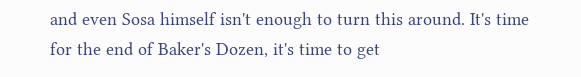and even Sosa himself isn't enough to turn this around. It's time for the end of Baker's Dozen, it's time to get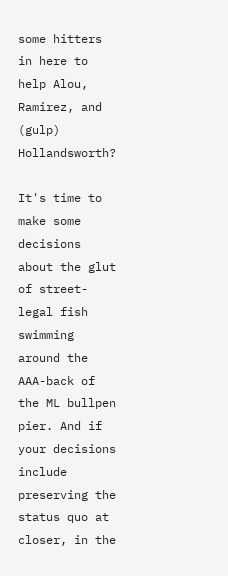some hitters in here to help Alou, Ramirez, and (gulp) Hollandsworth?

It's time to make some decisions about the glut of street-legal fish swimming around the AAA-back of the ML bullpen pier. And if your decisions include preserving the status quo at closer, in the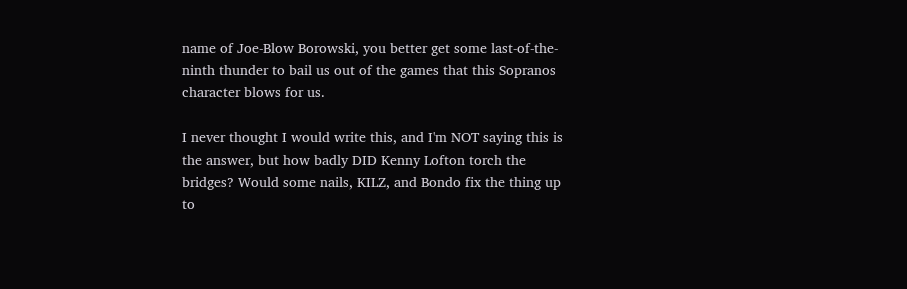name of Joe-Blow Borowski, you better get some last-of-the-ninth thunder to bail us out of the games that this Sopranos character blows for us.

I never thought I would write this, and I'm NOT saying this is the answer, but how badly DID Kenny Lofton torch the bridges? Would some nails, KILZ, and Bondo fix the thing up to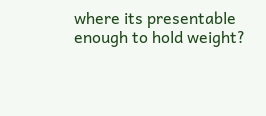where its presentable enough to hold weight?